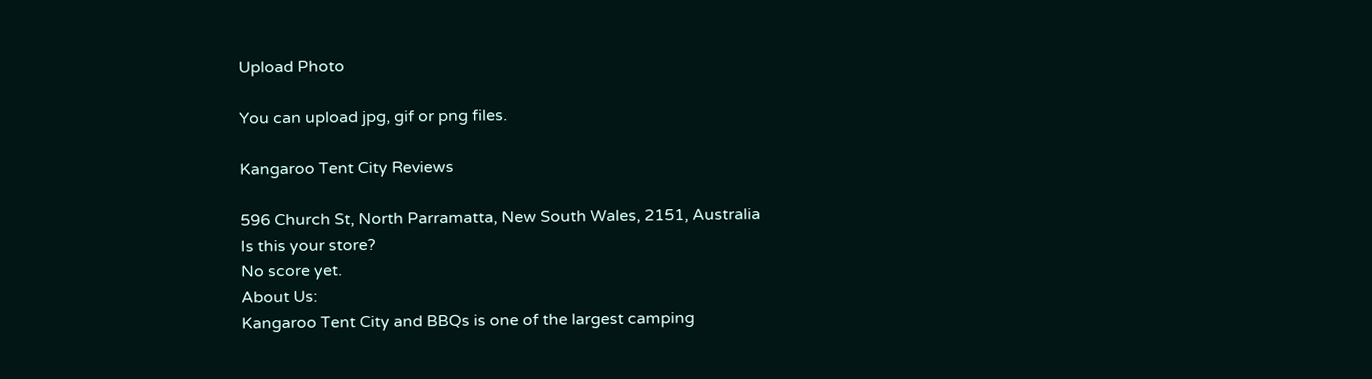Upload Photo

You can upload jpg, gif or png files.

Kangaroo Tent City Reviews

596 Church St, North Parramatta, New South Wales, 2151, Australia
Is this your store?
No score yet.
About Us:
Kangaroo Tent City and BBQs is one of the largest camping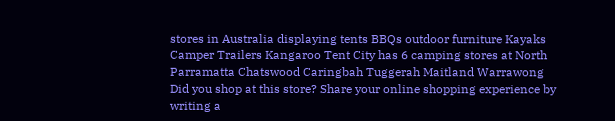stores in Australia displaying tents BBQs outdoor furniture Kayaks Camper Trailers Kangaroo Tent City has 6 camping stores at North Parramatta Chatswood Caringbah Tuggerah Maitland Warrawong
Did you shop at this store? Share your online shopping experience by writing a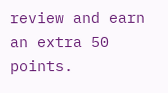review and earn an extra 50 points.